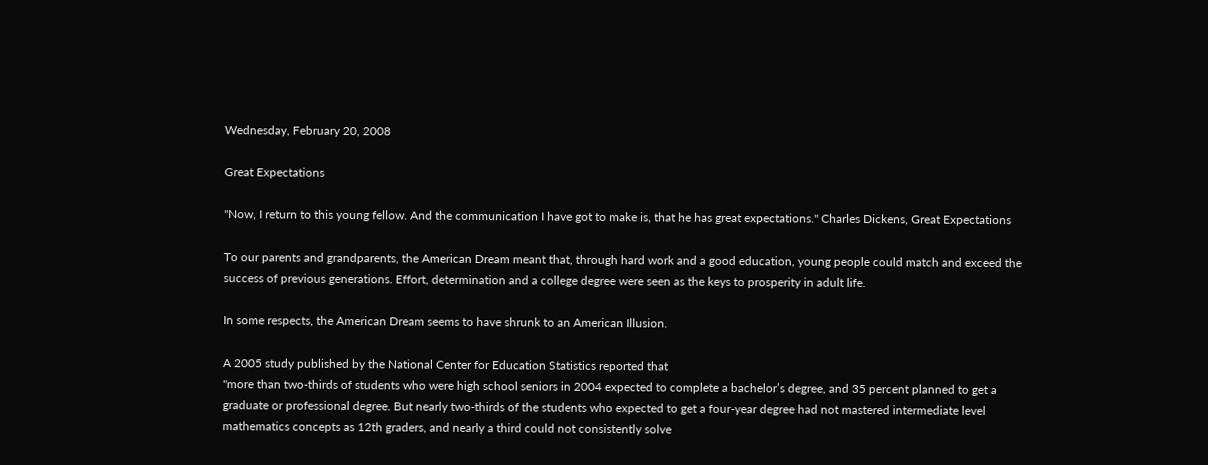Wednesday, February 20, 2008

Great Expectations

"Now, I return to this young fellow. And the communication I have got to make is, that he has great expectations." Charles Dickens, Great Expectations

To our parents and grandparents, the American Dream meant that, through hard work and a good education, young people could match and exceed the success of previous generations. Effort, determination and a college degree were seen as the keys to prosperity in adult life.

In some respects, the American Dream seems to have shrunk to an American Illusion.

A 2005 study published by the National Center for Education Statistics reported that
"more than two-thirds of students who were high school seniors in 2004 expected to complete a bachelor’s degree, and 35 percent planned to get a graduate or professional degree. But nearly two-thirds of the students who expected to get a four-year degree had not mastered intermediate level mathematics concepts as 12th graders, and nearly a third could not consistently solve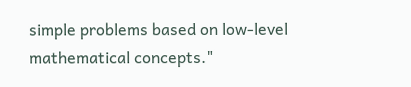simple problems based on low-level mathematical concepts."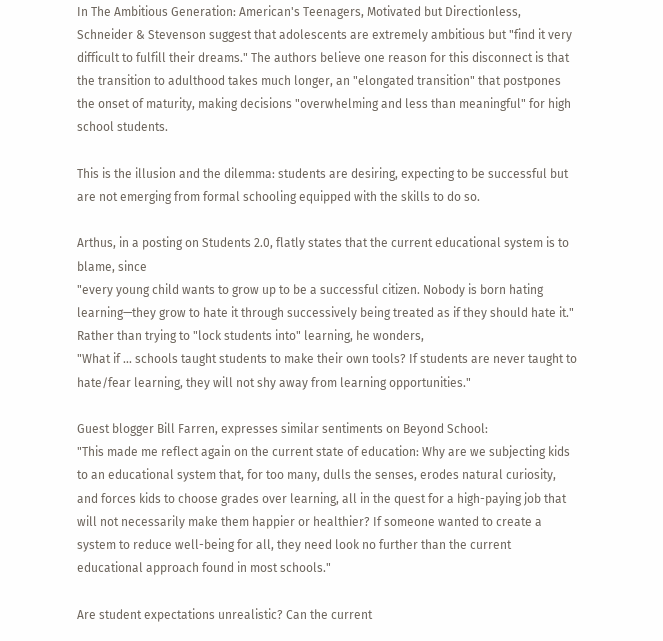In The Ambitious Generation: American's Teenagers, Motivated but Directionless, Schneider & Stevenson suggest that adolescents are extremely ambitious but "find it very difficult to fulfill their dreams." The authors believe one reason for this disconnect is that the transition to adulthood takes much longer, an "elongated transition" that postpones the onset of maturity, making decisions "overwhelming and less than meaningful" for high school students.

This is the illusion and the dilemma: students are desiring, expecting to be successful but are not emerging from formal schooling equipped with the skills to do so.

Arthus, in a posting on Students 2.0, flatly states that the current educational system is to blame, since
"every young child wants to grow up to be a successful citizen. Nobody is born hating learning—they grow to hate it through successively being treated as if they should hate it."
Rather than trying to "lock students into" learning, he wonders,
"What if ... schools taught students to make their own tools? If students are never taught to hate/fear learning, they will not shy away from learning opportunities."

Guest blogger Bill Farren, expresses similar sentiments on Beyond School:
"This made me reflect again on the current state of education: Why are we subjecting kids to an educational system that, for too many, dulls the senses, erodes natural curiosity, and forces kids to choose grades over learning, all in the quest for a high-paying job that will not necessarily make them happier or healthier? If someone wanted to create a system to reduce well-being for all, they need look no further than the current educational approach found in most schools."

Are student expectations unrealistic? Can the current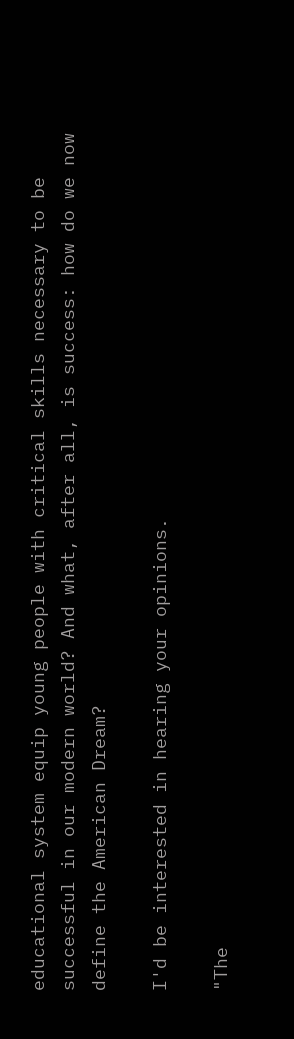educational system equip young people with critical skills necessary to be successful in our modern world? And what, after all, is success: how do we now define the American Dream?

I'd be interested in hearing your opinions.

"The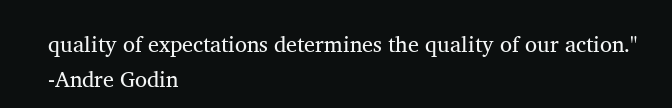quality of expectations determines the quality of our action." -Andre Godin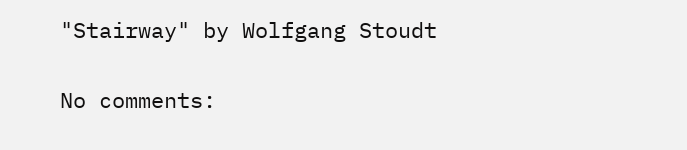"Stairway" by Wolfgang Stoudt

No comments: